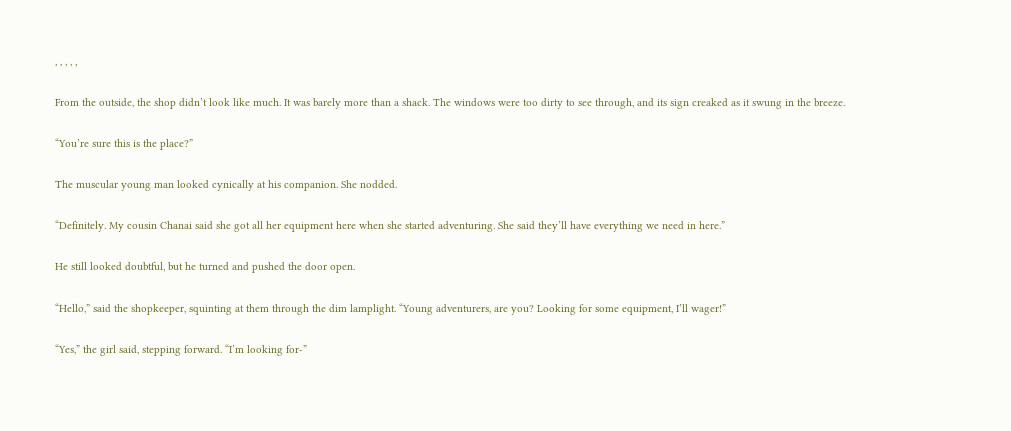, , , , ,

From the outside, the shop didn’t look like much. It was barely more than a shack. The windows were too dirty to see through, and its sign creaked as it swung in the breeze.

“You’re sure this is the place?”

The muscular young man looked cynically at his companion. She nodded.

“Definitely. My cousin Chanai said she got all her equipment here when she started adventuring. She said they’ll have everything we need in here.”

He still looked doubtful, but he turned and pushed the door open.

“Hello,” said the shopkeeper, squinting at them through the dim lamplight. “Young adventurers, are you? Looking for some equipment, I’ll wager!”

“Yes,” the girl said, stepping forward. “I’m looking for-”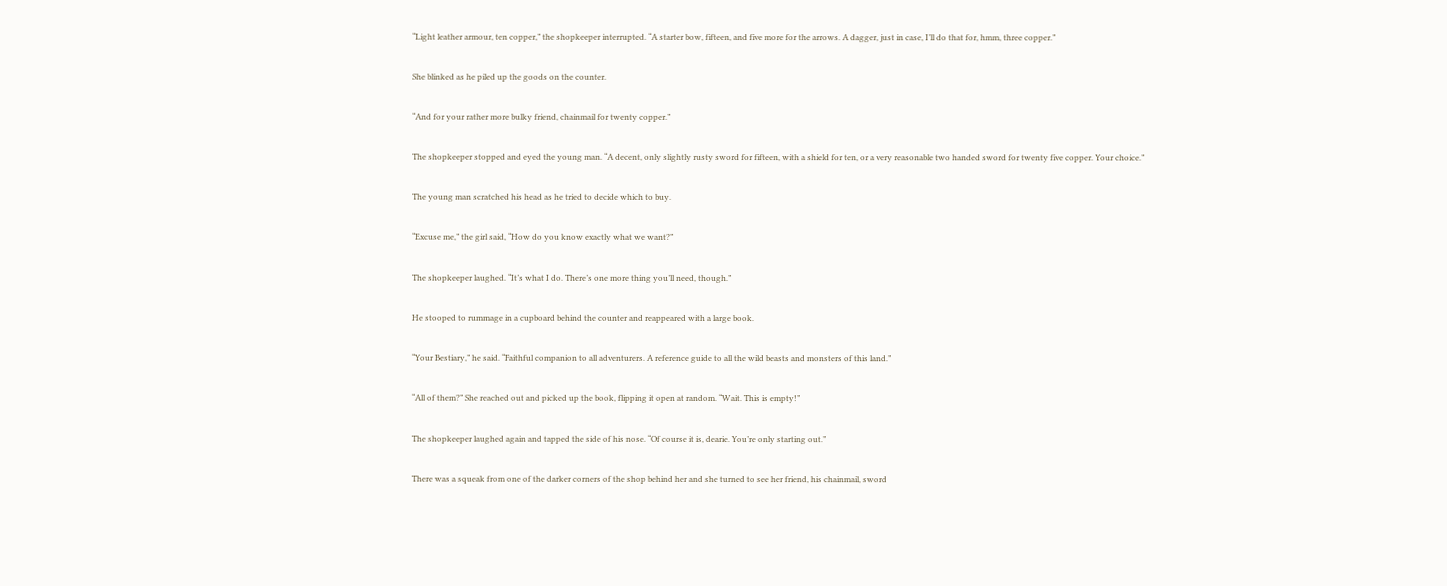“Light leather armour, ten copper,” the shopkeeper interrupted. “A starter bow, fifteen, and five more for the arrows. A dagger, just in case, I’ll do that for, hmm, three copper.”

She blinked as he piled up the goods on the counter.

“And for your rather more bulky friend, chainmail for twenty copper.”

The shopkeeper stopped and eyed the young man. “A decent, only slightly rusty sword for fifteen, with a shield for ten, or a very reasonable two handed sword for twenty five copper. Your choice.”

The young man scratched his head as he tried to decide which to buy.

“Excuse me,” the girl said, “How do you know exactly what we want?”

The shopkeeper laughed. “It’s what I do. There’s one more thing you’ll need, though.”

He stooped to rummage in a cupboard behind the counter and reappeared with a large book.

“Your Bestiary,” he said. “Faithful companion to all adventurers. A reference guide to all the wild beasts and monsters of this land.”

“All of them?” She reached out and picked up the book, flipping it open at random. “Wait. This is empty!”

The shopkeeper laughed again and tapped the side of his nose. “Of course it is, dearie. You’re only starting out.”

There was a squeak from one of the darker corners of the shop behind her and she turned to see her friend, his chainmail, sword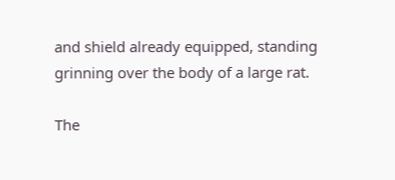and shield already equipped, standing grinning over the body of a large rat.

The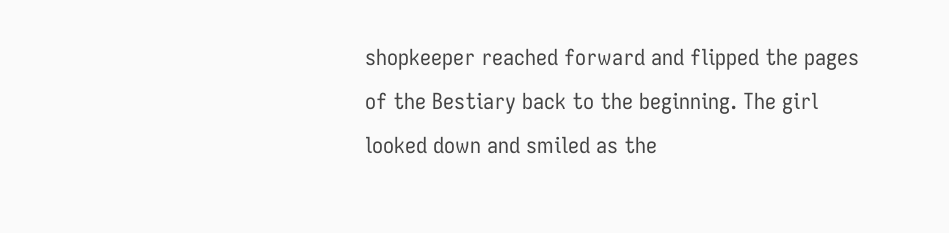shopkeeper reached forward and flipped the pages of the Bestiary back to the beginning. The girl looked down and smiled as the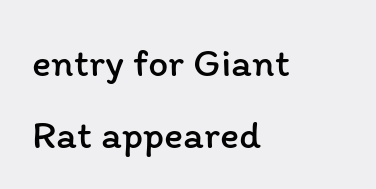entry for Giant Rat appeared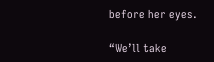before her eyes.

“We’ll take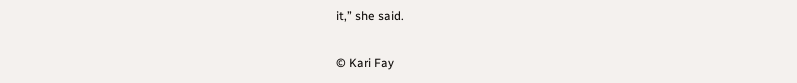it,” she said.

© Kari Fay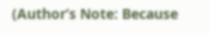(Author’s Note: Because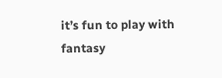it’s fun to play with fantasy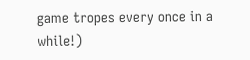game tropes every once in a while!)